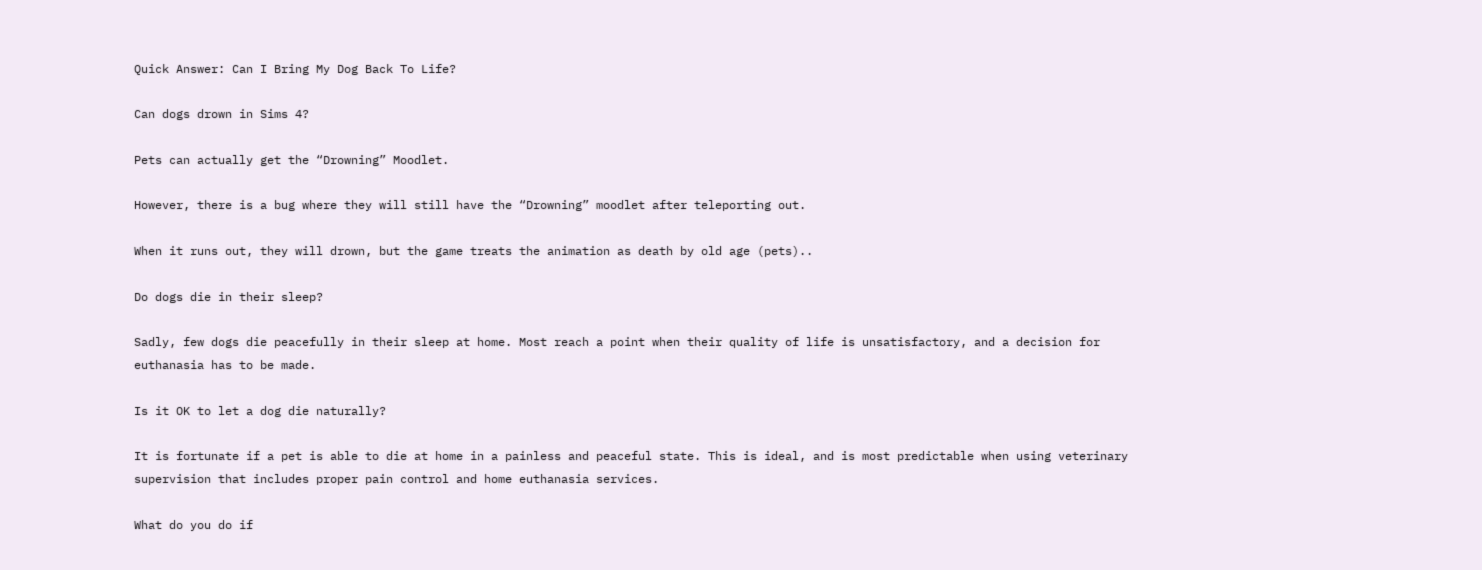Quick Answer: Can I Bring My Dog Back To Life?

Can dogs drown in Sims 4?

Pets can actually get the “Drowning” Moodlet.

However, there is a bug where they will still have the “Drowning” moodlet after teleporting out.

When it runs out, they will drown, but the game treats the animation as death by old age (pets)..

Do dogs die in their sleep?

Sadly, few dogs die peacefully in their sleep at home. Most reach a point when their quality of life is unsatisfactory, and a decision for euthanasia has to be made.

Is it OK to let a dog die naturally?

It is fortunate if a pet is able to die at home in a painless and peaceful state. This is ideal, and is most predictable when using veterinary supervision that includes proper pain control and home euthanasia services.

What do you do if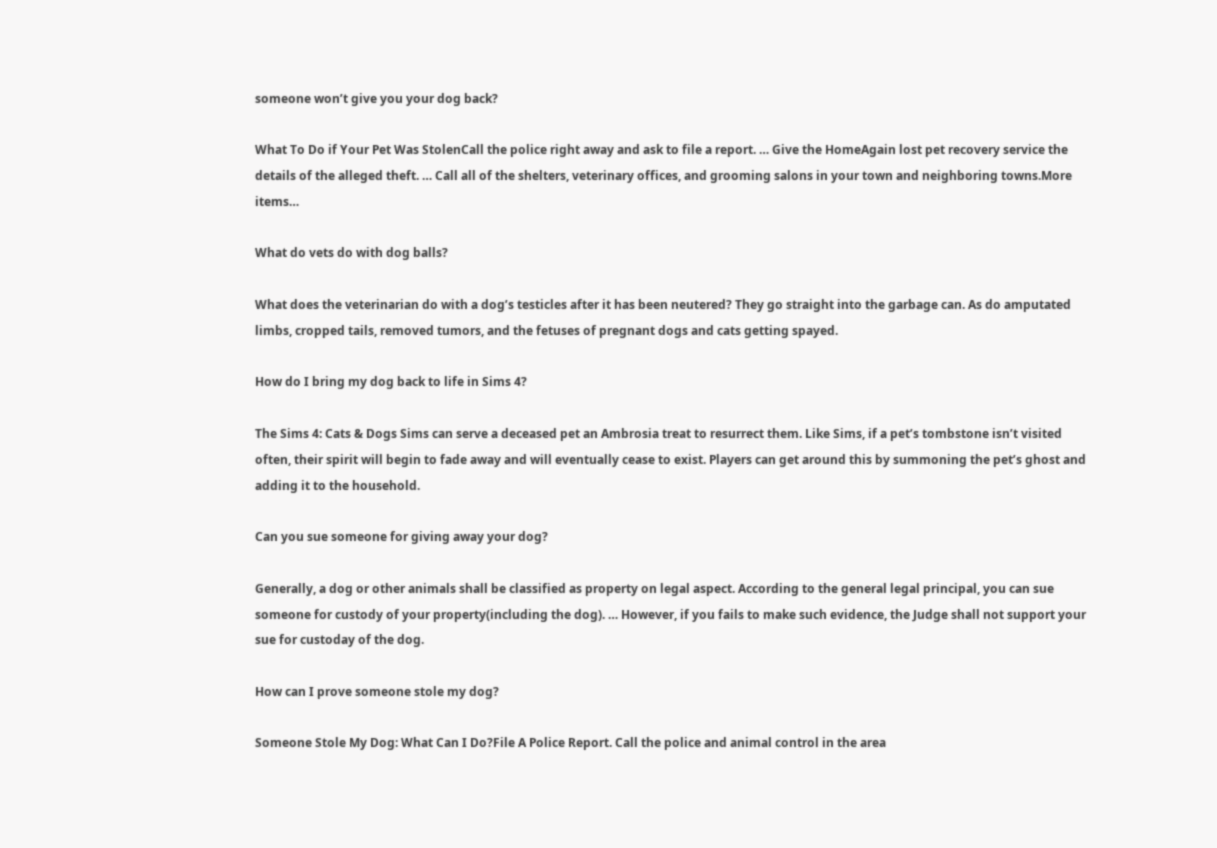someone won’t give you your dog back?

What To Do if Your Pet Was StolenCall the police right away and ask to file a report. … Give the HomeAgain lost pet recovery service the details of the alleged theft. … Call all of the shelters, veterinary offices, and grooming salons in your town and neighboring towns.More items…

What do vets do with dog balls?

What does the veterinarian do with a dog’s testicles after it has been neutered? They go straight into the garbage can. As do amputated limbs, cropped tails, removed tumors, and the fetuses of pregnant dogs and cats getting spayed.

How do I bring my dog back to life in Sims 4?

The Sims 4: Cats & Dogs Sims can serve a deceased pet an Ambrosia treat to resurrect them. Like Sims, if a pet’s tombstone isn’t visited often, their spirit will begin to fade away and will eventually cease to exist. Players can get around this by summoning the pet’s ghost and adding it to the household.

Can you sue someone for giving away your dog?

Generally, a dog or other animals shall be classified as property on legal aspect. According to the general legal principal, you can sue someone for custody of your property(including the dog). … However, if you fails to make such evidence, the Judge shall not support your sue for custoday of the dog.

How can I prove someone stole my dog?

Someone Stole My Dog: What Can I Do?File A Police Report. Call the police and animal control in the area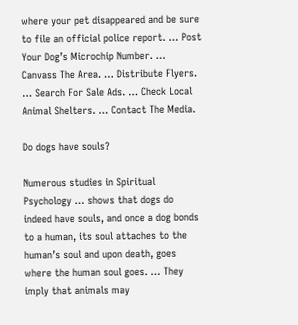where your pet disappeared and be sure to file an official police report. … Post Your Dog’s Microchip Number. … Canvass The Area. … Distribute Flyers. … Search For Sale Ads. … Check Local Animal Shelters. … Contact The Media.

Do dogs have souls?

Numerous studies in Spiritual Psychology … shows that dogs do indeed have souls, and once a dog bonds to a human, its soul attaches to the human’s soul and upon death, goes where the human soul goes. … They imply that animals may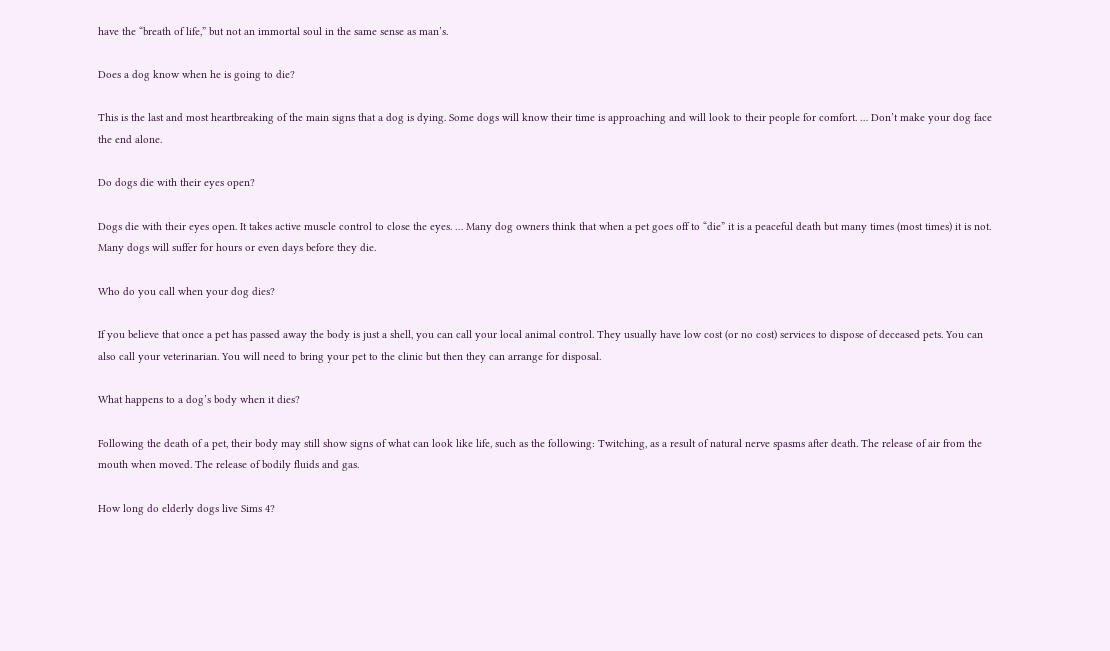have the “breath of life,” but not an immortal soul in the same sense as man’s.

Does a dog know when he is going to die?

This is the last and most heartbreaking of the main signs that a dog is dying. Some dogs will know their time is approaching and will look to their people for comfort. … Don’t make your dog face the end alone.

Do dogs die with their eyes open?

Dogs die with their eyes open. It takes active muscle control to close the eyes. … Many dog owners think that when a pet goes off to “die” it is a peaceful death but many times (most times) it is not. Many dogs will suffer for hours or even days before they die.

Who do you call when your dog dies?

If you believe that once a pet has passed away the body is just a shell, you can call your local animal control. They usually have low cost (or no cost) services to dispose of deceased pets. You can also call your veterinarian. You will need to bring your pet to the clinic but then they can arrange for disposal.

What happens to a dog’s body when it dies?

Following the death of a pet, their body may still show signs of what can look like life, such as the following: Twitching, as a result of natural nerve spasms after death. The release of air from the mouth when moved. The release of bodily fluids and gas.

How long do elderly dogs live Sims 4?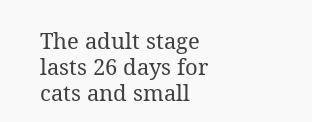The adult stage lasts 26 days for cats and small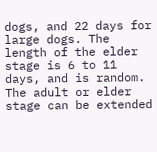dogs, and 22 days for large dogs. The length of the elder stage is 6 to 11 days, and is random. The adult or elder stage can be extended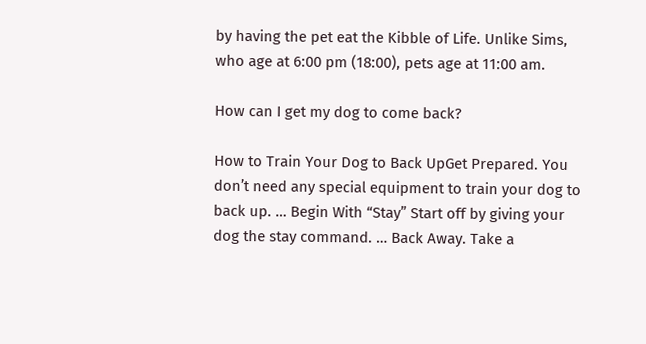by having the pet eat the Kibble of Life. Unlike Sims, who age at 6:00 pm (18:00), pets age at 11:00 am.

How can I get my dog to come back?

How to Train Your Dog to Back UpGet Prepared. You don’t need any special equipment to train your dog to back up. … Begin With “Stay” Start off by giving your dog the stay command. … Back Away. Take a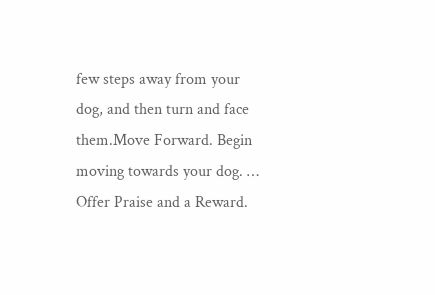few steps away from your dog, and then turn and face them.Move Forward. Begin moving towards your dog. … Offer Praise and a Reward.